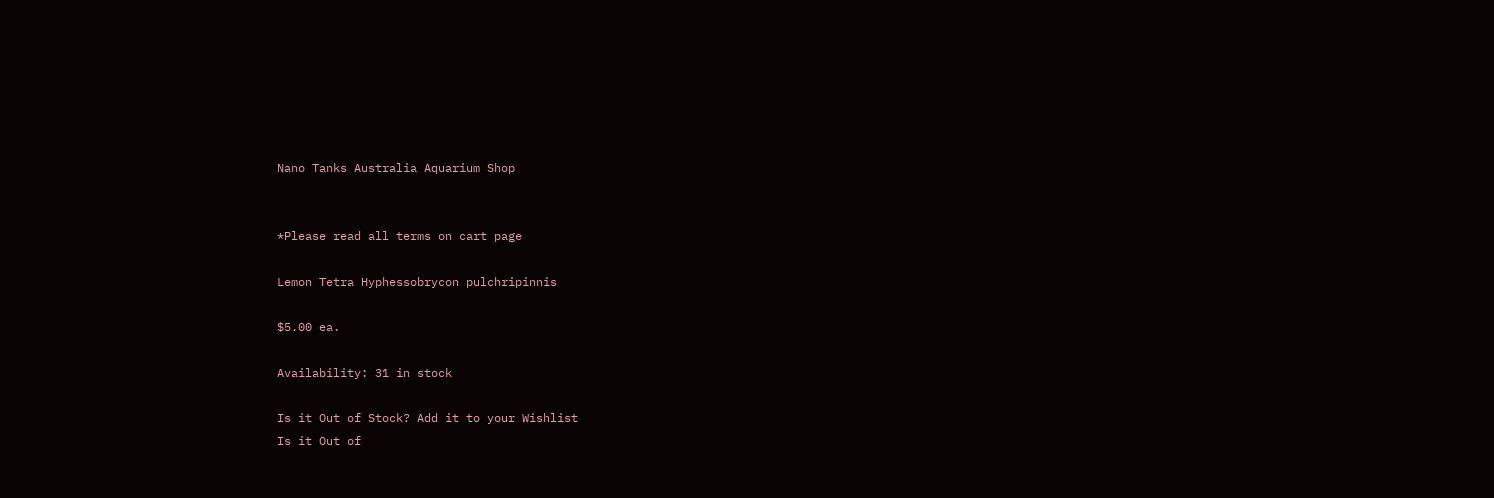Nano Tanks Australia Aquarium Shop


*Please read all terms on cart page

Lemon Tetra Hyphessobrycon pulchripinnis

$5.00 ea.

Availability: 31 in stock

Is it Out of Stock? Add it to your Wishlist
Is it Out of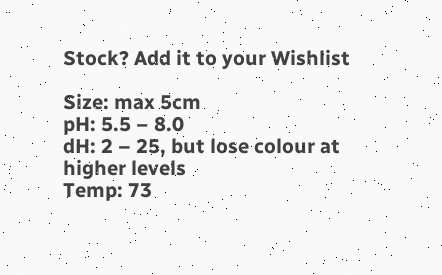Stock? Add it to your Wishlist

Size: max 5cm
pH: 5.5 – 8.0
dH: 2 – 25, but lose colour at higher levels
Temp: 73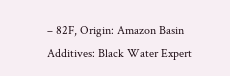– 82F, Origin: Amazon Basin
Additives: Black Water Expert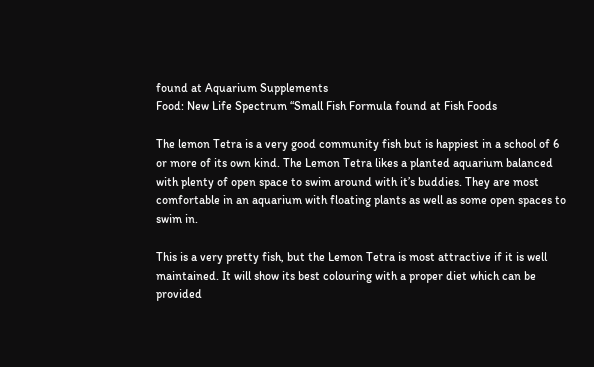found at Aquarium Supplements
Food: New Life Spectrum “Small Fish Formula found at Fish Foods

The lemon Tetra is a very good community fish but is happiest in a school of 6 or more of its own kind. The Lemon Tetra likes a planted aquarium balanced with plenty of open space to swim around with it’s buddies. They are most comfortable in an aquarium with floating plants as well as some open spaces to swim in.

This is a very pretty fish, but the Lemon Tetra is most attractive if it is well maintained. It will show its best colouring with a proper diet which can be provided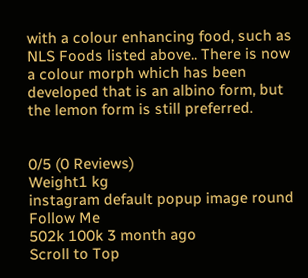with a colour enhancing food, such as NLS Foods listed above.. There is now a colour morph which has been developed that is an albino form, but the lemon form is still preferred.


0/5 (0 Reviews)
Weight1 kg
instagram default popup image round
Follow Me
502k 100k 3 month ago
Scroll to Top